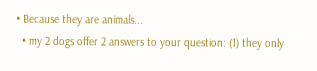• Because they are animals...
  • my 2 dogs offer 2 answers to your question: (1) they only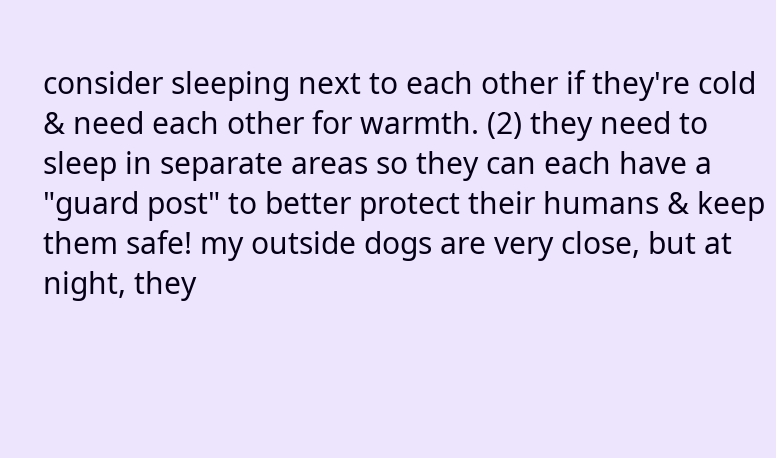consider sleeping next to each other if they're cold & need each other for warmth. (2) they need to sleep in separate areas so they can each have a "guard post" to better protect their humans & keep them safe! my outside dogs are very close, but at night, they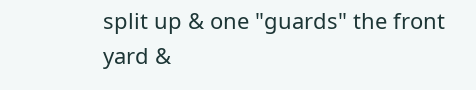split up & one "guards" the front yard &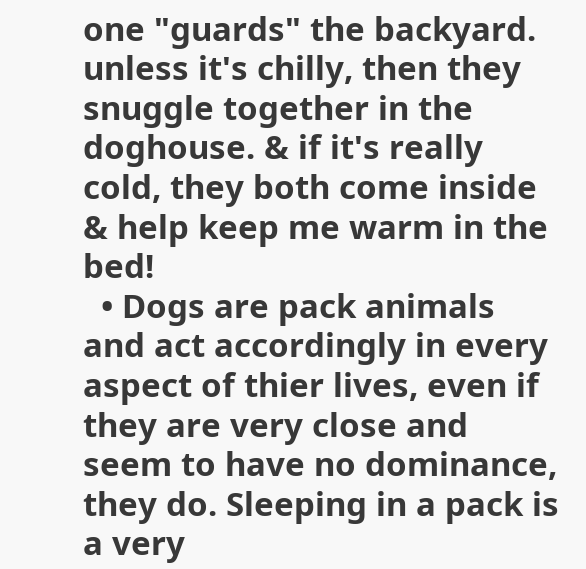one "guards" the backyard. unless it's chilly, then they snuggle together in the doghouse. & if it's really cold, they both come inside & help keep me warm in the bed!
  • Dogs are pack animals and act accordingly in every aspect of thier lives, even if they are very close and seem to have no dominance, they do. Sleeping in a pack is a very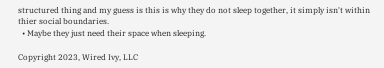structured thing and my guess is this is why they do not sleep together, it simply isn't within thier social boundaries.
  • Maybe they just need their space when sleeping.

Copyright 2023, Wired Ivy, LLC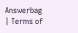Answerbag | Terms of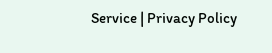Service | Privacy Policy